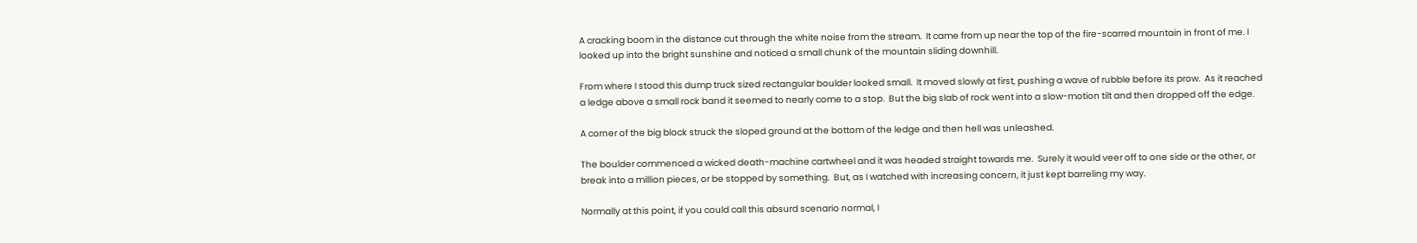A cracking boom in the distance cut through the white noise from the stream.  It came from up near the top of the fire-scarred mountain in front of me. I looked up into the bright sunshine and noticed a small chunk of the mountain sliding downhill.

From where I stood this dump truck sized rectangular boulder looked small.  It moved slowly at first, pushing a wave of rubble before its prow.  As it reached a ledge above a small rock band it seemed to nearly come to a stop.  But the big slab of rock went into a slow-motion tilt and then dropped off the edge.

A corner of the big block struck the sloped ground at the bottom of the ledge and then hell was unleashed.

The boulder commenced a wicked death-machine cartwheel and it was headed straight towards me.  Surely it would veer off to one side or the other, or break into a million pieces, or be stopped by something.  But, as I watched with increasing concern, it just kept barreling my way.

Normally at this point, if you could call this absurd scenario normal, I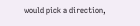would pick a direction,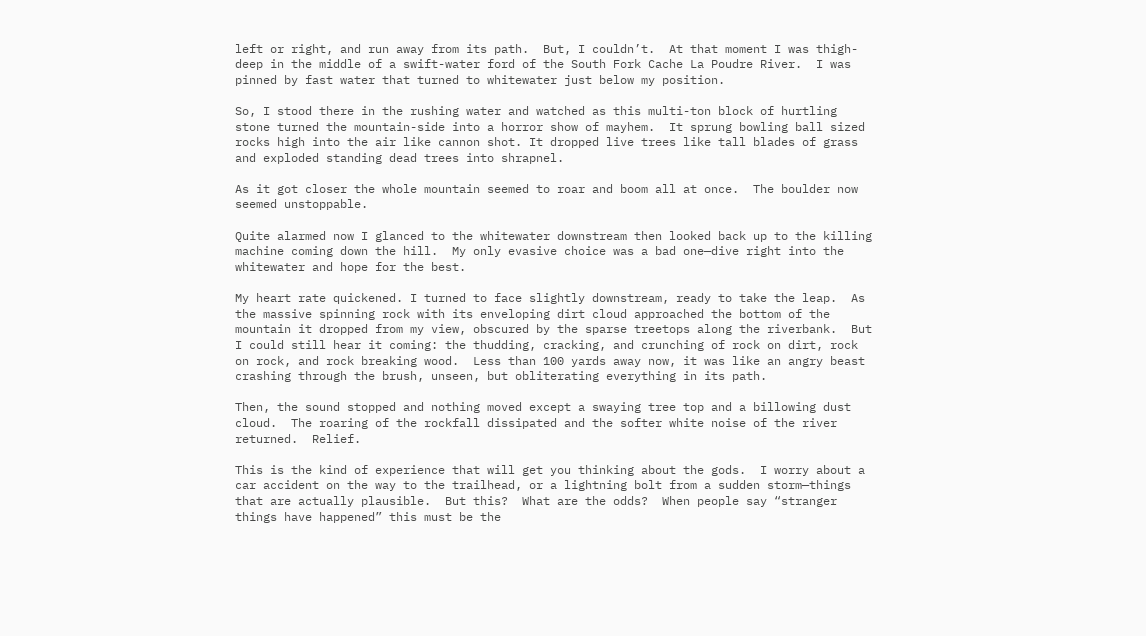left or right, and run away from its path.  But, I couldn’t.  At that moment I was thigh-deep in the middle of a swift-water ford of the South Fork Cache La Poudre River.  I was pinned by fast water that turned to whitewater just below my position.

So, I stood there in the rushing water and watched as this multi-ton block of hurtling stone turned the mountain-side into a horror show of mayhem.  It sprung bowling ball sized rocks high into the air like cannon shot. It dropped live trees like tall blades of grass and exploded standing dead trees into shrapnel.

As it got closer the whole mountain seemed to roar and boom all at once.  The boulder now seemed unstoppable.

Quite alarmed now I glanced to the whitewater downstream then looked back up to the killing machine coming down the hill.  My only evasive choice was a bad one—dive right into the whitewater and hope for the best.

My heart rate quickened. I turned to face slightly downstream, ready to take the leap.  As the massive spinning rock with its enveloping dirt cloud approached the bottom of the mountain it dropped from my view, obscured by the sparse treetops along the riverbank.  But I could still hear it coming: the thudding, cracking, and crunching of rock on dirt, rock on rock, and rock breaking wood.  Less than 100 yards away now, it was like an angry beast crashing through the brush, unseen, but obliterating everything in its path.

Then, the sound stopped and nothing moved except a swaying tree top and a billowing dust cloud.  The roaring of the rockfall dissipated and the softer white noise of the river returned.  Relief.

This is the kind of experience that will get you thinking about the gods.  I worry about a car accident on the way to the trailhead, or a lightning bolt from a sudden storm—things that are actually plausible.  But this?  What are the odds?  When people say “stranger things have happened” this must be the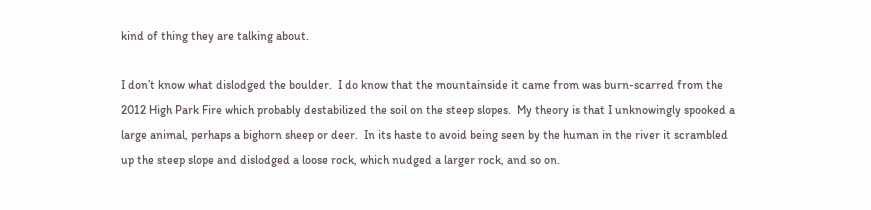kind of thing they are talking about.

I don’t know what dislodged the boulder.  I do know that the mountainside it came from was burn-scarred from the 2012 High Park Fire which probably destabilized the soil on the steep slopes.  My theory is that I unknowingly spooked a large animal, perhaps a bighorn sheep or deer.  In its haste to avoid being seen by the human in the river it scrambled up the steep slope and dislodged a loose rock, which nudged a larger rock, and so on.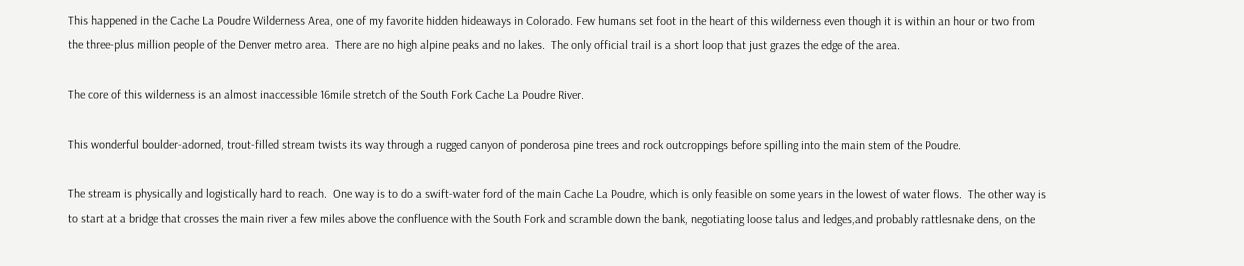This happened in the Cache La Poudre Wilderness Area, one of my favorite hidden hideaways in Colorado. Few humans set foot in the heart of this wilderness even though it is within an hour or two from the three-plus million people of the Denver metro area.  There are no high alpine peaks and no lakes.  The only official trail is a short loop that just grazes the edge of the area.

The core of this wilderness is an almost inaccessible 16mile stretch of the South Fork Cache La Poudre River.

This wonderful boulder-adorned, trout-filled stream twists its way through a rugged canyon of ponderosa pine trees and rock outcroppings before spilling into the main stem of the Poudre.

The stream is physically and logistically hard to reach.  One way is to do a swift-water ford of the main Cache La Poudre, which is only feasible on some years in the lowest of water flows.  The other way is to start at a bridge that crosses the main river a few miles above the confluence with the South Fork and scramble down the bank, negotiating loose talus and ledges,and probably rattlesnake dens, on the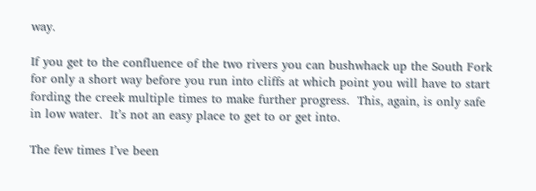way.

If you get to the confluence of the two rivers you can bushwhack up the South Fork for only a short way before you run into cliffs at which point you will have to start fording the creek multiple times to make further progress.  This, again, is only safe in low water.  It’s not an easy place to get to or get into.

The few times I’ve been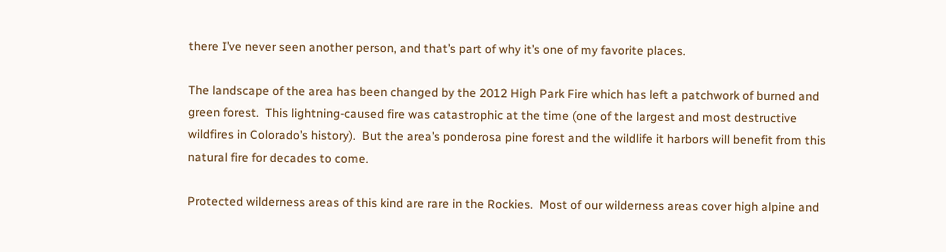there I’ve never seen another person, and that’s part of why it’s one of my favorite places.

The landscape of the area has been changed by the 2012 High Park Fire which has left a patchwork of burned and green forest.  This lightning-caused fire was catastrophic at the time (one of the largest and most destructive wildfires in Colorado’s history).  But the area’s ponderosa pine forest and the wildlife it harbors will benefit from this natural fire for decades to come.

Protected wilderness areas of this kind are rare in the Rockies.  Most of our wilderness areas cover high alpine and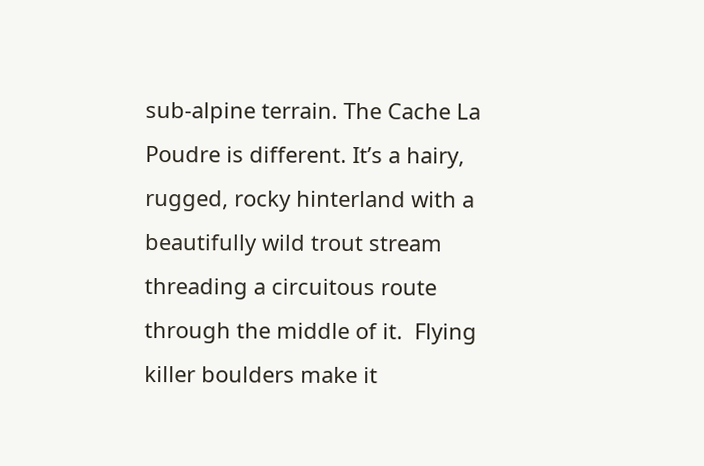sub-alpine terrain. The Cache La Poudre is different. It’s a hairy, rugged, rocky hinterland with a beautifully wild trout stream threading a circuitous route through the middle of it.  Flying killer boulders make it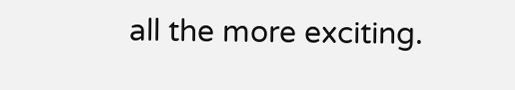all the more exciting.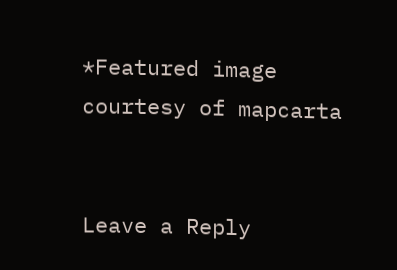*Featured image courtesy of mapcarta


Leave a Reply